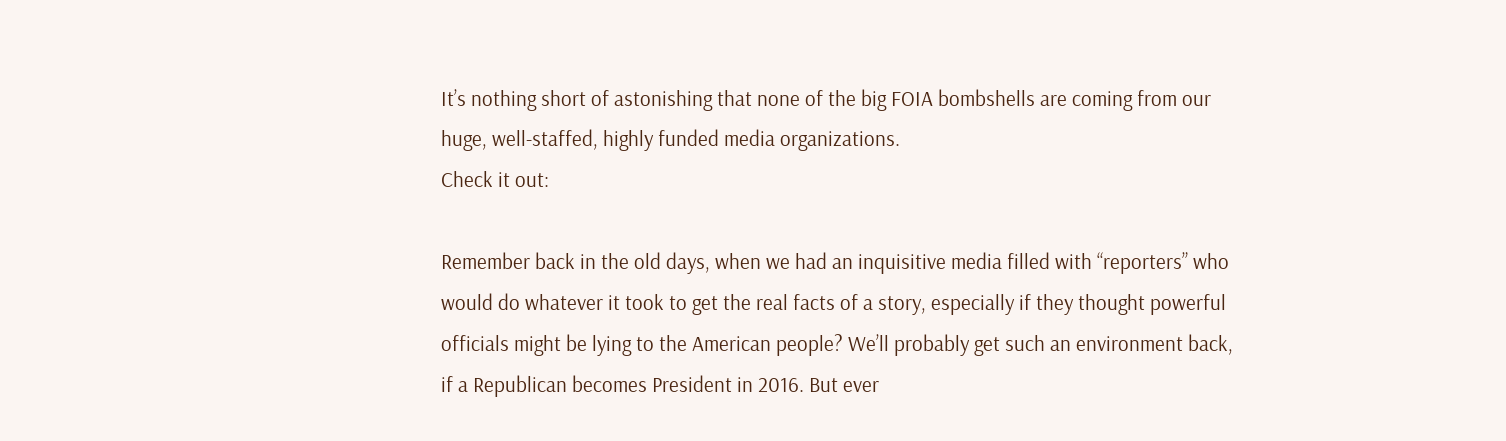It’s nothing short of astonishing that none of the big FOIA bombshells are coming from our huge, well-staffed, highly funded media organizations.
Check it out:

Remember back in the old days, when we had an inquisitive media filled with “reporters” who would do whatever it took to get the real facts of a story, especially if they thought powerful officials might be lying to the American people? We’ll probably get such an environment back, if a Republican becomes President in 2016. But ever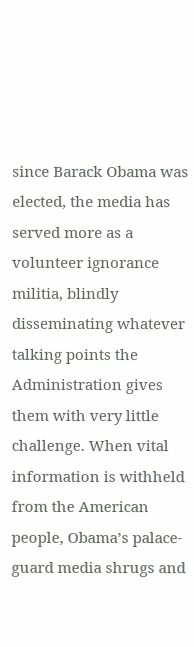since Barack Obama was elected, the media has served more as a volunteer ignorance militia, blindly disseminating whatever talking points the Administration gives them with very little challenge. When vital information is withheld from the American people, Obama’s palace-guard media shrugs and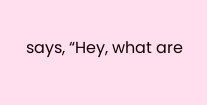says, “Hey, what are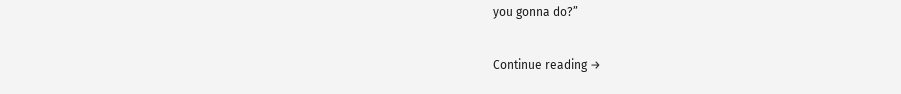you gonna do?”

Continue reading →